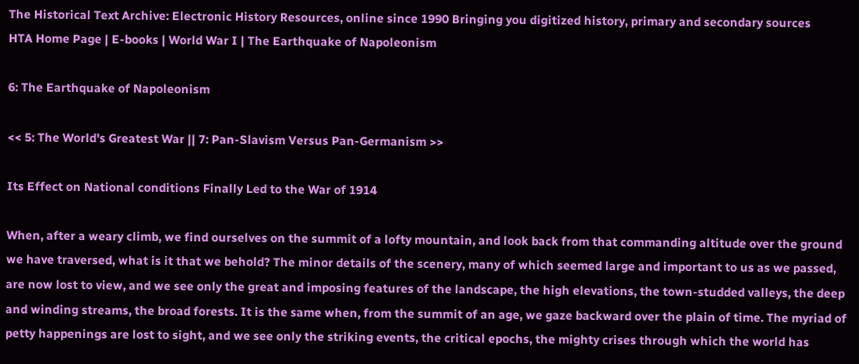The Historical Text Archive: Electronic History Resources, online since 1990 Bringing you digitized history, primary and secondary sources
HTA Home Page | E-books | World War I | The Earthquake of Napoleonism

6: The Earthquake of Napoleonism

<< 5: The World's Greatest War || 7: Pan-Slavism Versus Pan-Germanism >>

Its Effect on National conditions Finally Led to the War of 1914

When, after a weary climb, we find ourselves on the summit of a lofty mountain, and look back from that commanding altitude over the ground we have traversed, what is it that we behold? The minor details of the scenery, many of which seemed large and important to us as we passed, are now lost to view, and we see only the great and imposing features of the landscape, the high elevations, the town-studded valleys, the deep and winding streams, the broad forests. It is the same when, from the summit of an age, we gaze backward over the plain of time. The myriad of petty happenings are lost to sight, and we see only the striking events, the critical epochs, the mighty crises through which the world has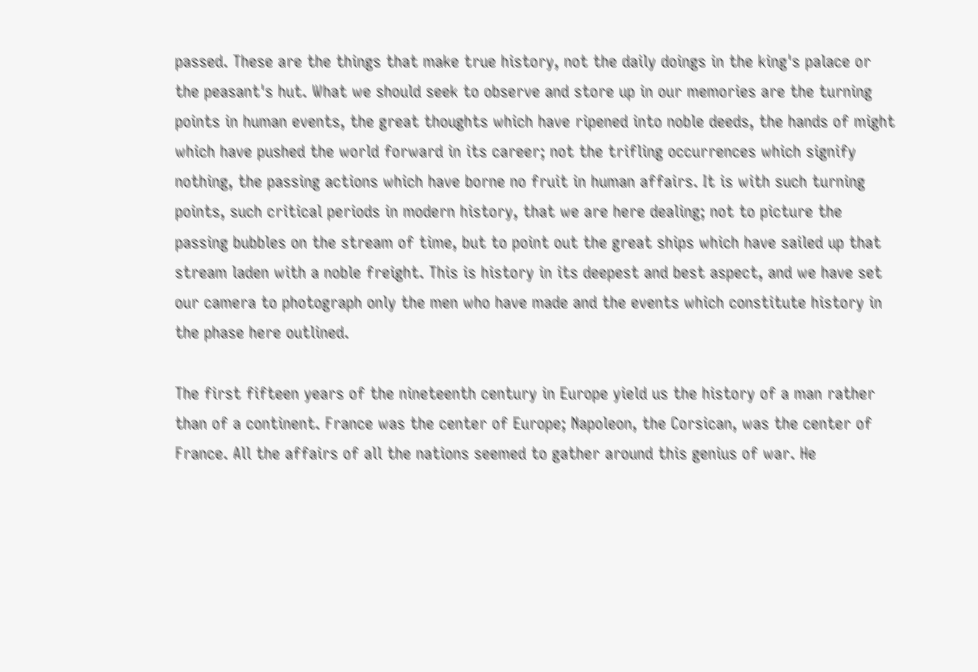passed. These are the things that make true history, not the daily doings in the king's palace or the peasant's hut. What we should seek to observe and store up in our memories are the turning points in human events, the great thoughts which have ripened into noble deeds, the hands of might which have pushed the world forward in its career; not the trifling occurrences which signify nothing, the passing actions which have borne no fruit in human affairs. It is with such turning points, such critical periods in modern history, that we are here dealing; not to picture the passing bubbles on the stream of time, but to point out the great ships which have sailed up that stream laden with a noble freight. This is history in its deepest and best aspect, and we have set our camera to photograph only the men who have made and the events which constitute history in the phase here outlined.

The first fifteen years of the nineteenth century in Europe yield us the history of a man rather than of a continent. France was the center of Europe; Napoleon, the Corsican, was the center of France. All the affairs of all the nations seemed to gather around this genius of war. He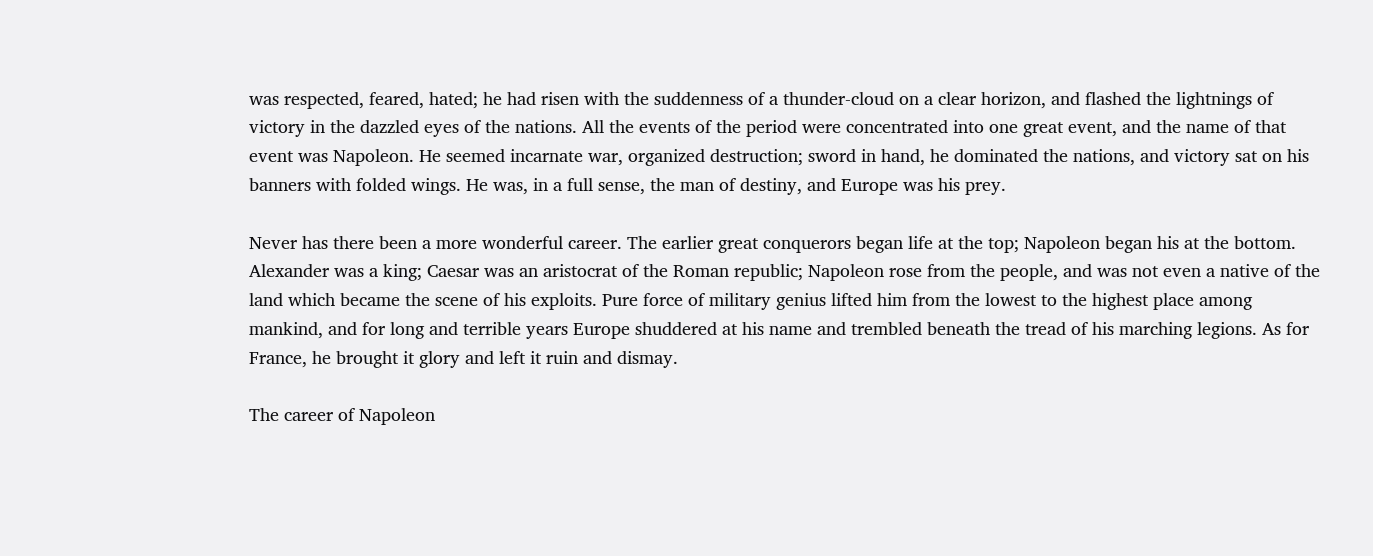was respected, feared, hated; he had risen with the suddenness of a thunder-cloud on a clear horizon, and flashed the lightnings of victory in the dazzled eyes of the nations. All the events of the period were concentrated into one great event, and the name of that event was Napoleon. He seemed incarnate war, organized destruction; sword in hand, he dominated the nations, and victory sat on his banners with folded wings. He was, in a full sense, the man of destiny, and Europe was his prey.

Never has there been a more wonderful career. The earlier great conquerors began life at the top; Napoleon began his at the bottom. Alexander was a king; Caesar was an aristocrat of the Roman republic; Napoleon rose from the people, and was not even a native of the land which became the scene of his exploits. Pure force of military genius lifted him from the lowest to the highest place among mankind, and for long and terrible years Europe shuddered at his name and trembled beneath the tread of his marching legions. As for France, he brought it glory and left it ruin and dismay.

The career of Napoleon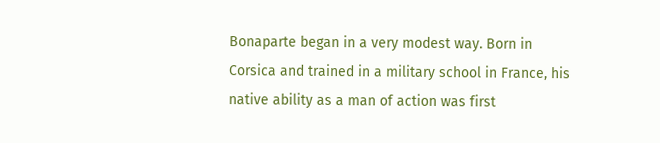Bonaparte began in a very modest way. Born in Corsica and trained in a military school in France, his native ability as a man of action was first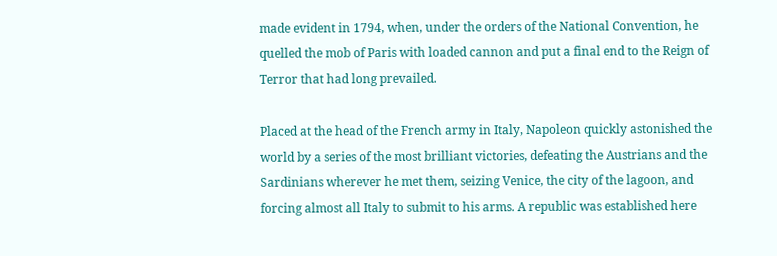made evident in 1794, when, under the orders of the National Convention, he quelled the mob of Paris with loaded cannon and put a final end to the Reign of Terror that had long prevailed.

Placed at the head of the French army in Italy, Napoleon quickly astonished the world by a series of the most brilliant victories, defeating the Austrians and the Sardinians wherever he met them, seizing Venice, the city of the lagoon, and forcing almost all Italy to submit to his arms. A republic was established here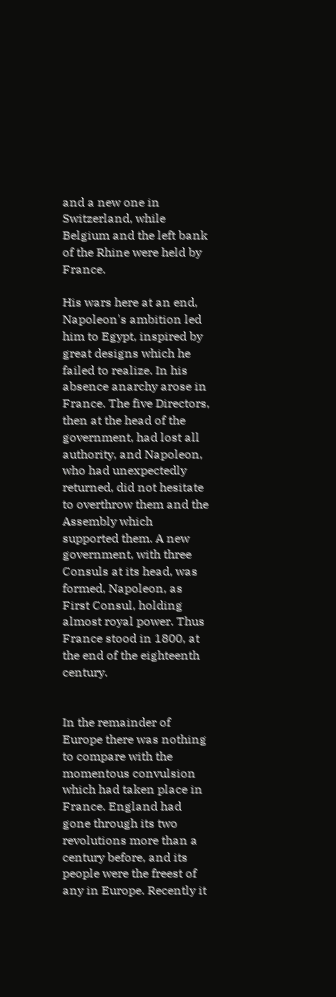and a new one in Switzerland, while Belgium and the left bank of the Rhine were held by France.

His wars here at an end, Napoleon's ambition led him to Egypt, inspired by great designs which he failed to realize. In his absence anarchy arose in France. The five Directors, then at the head of the government, had lost all authority, and Napoleon, who had unexpectedly returned, did not hesitate to overthrow them and the Assembly which supported them. A new government, with three Consuls at its head, was formed, Napoleon, as First Consul, holding almost royal power. Thus France stood in 1800, at the end of the eighteenth century.


In the remainder of Europe there was nothing to compare with the momentous convulsion which had taken place in France. England had gone through its two revolutions more than a century before, and its people were the freest of any in Europe. Recently it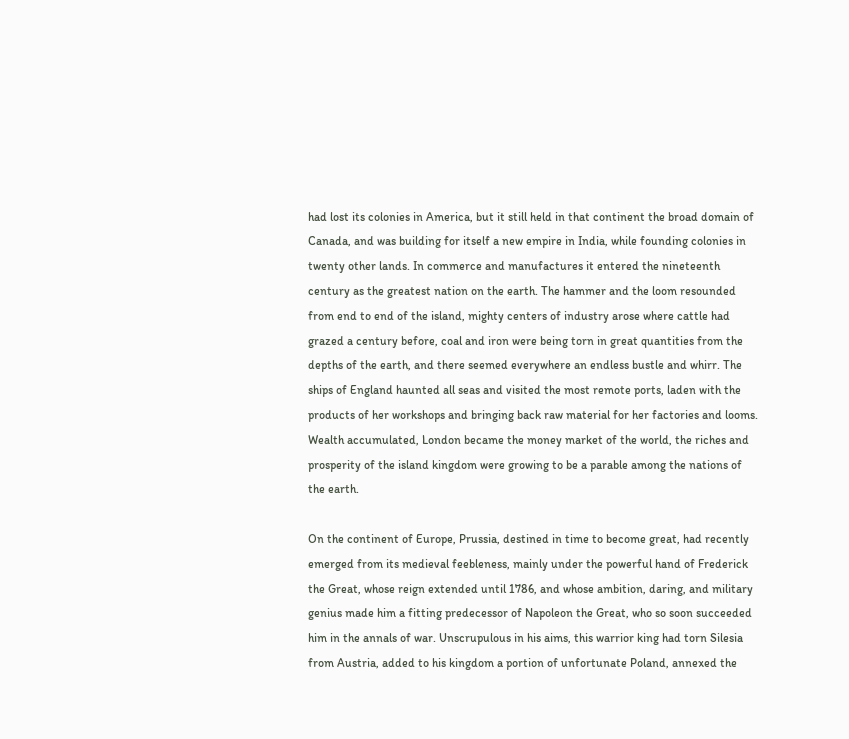had lost its colonies in America, but it still held in that continent the broad domain of Canada, and was building for itself a new empire in India, while founding colonies in twenty other lands. In commerce and manufactures it entered the nineteenth century as the greatest nation on the earth. The hammer and the loom resounded from end to end of the island, mighty centers of industry arose where cattle had grazed a century before, coal and iron were being torn in great quantities from the depths of the earth, and there seemed everywhere an endless bustle and whirr. The ships of England haunted all seas and visited the most remote ports, laden with the products of her workshops and bringing back raw material for her factories and looms. Wealth accumulated, London became the money market of the world, the riches and prosperity of the island kingdom were growing to be a parable among the nations of the earth.

On the continent of Europe, Prussia, destined in time to become great, had recently emerged from its medieval feebleness, mainly under the powerful hand of Frederick the Great, whose reign extended until 1786, and whose ambition, daring, and military genius made him a fitting predecessor of Napoleon the Great, who so soon succeeded him in the annals of war. Unscrupulous in his aims, this warrior king had torn Silesia from Austria, added to his kingdom a portion of unfortunate Poland, annexed the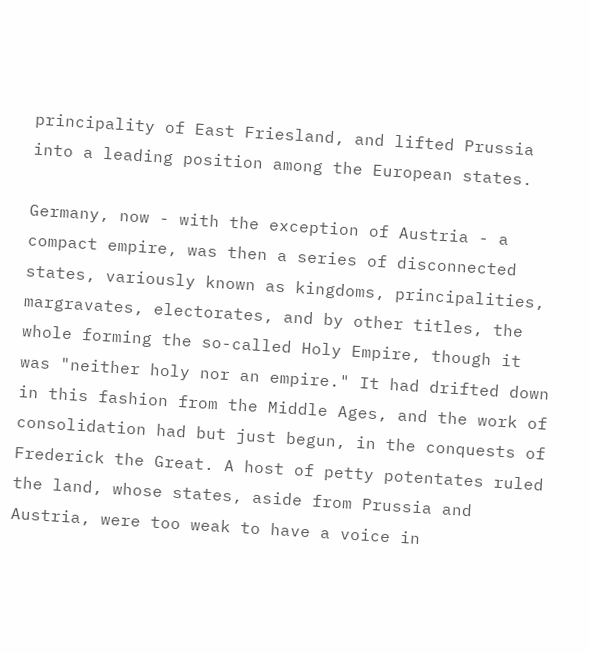principality of East Friesland, and lifted Prussia into a leading position among the European states.

Germany, now - with the exception of Austria - a compact empire, was then a series of disconnected states, variously known as kingdoms, principalities, margravates, electorates, and by other titles, the whole forming the so-called Holy Empire, though it was "neither holy nor an empire." It had drifted down in this fashion from the Middle Ages, and the work of consolidation had but just begun, in the conquests of Frederick the Great. A host of petty potentates ruled the land, whose states, aside from Prussia and Austria, were too weak to have a voice in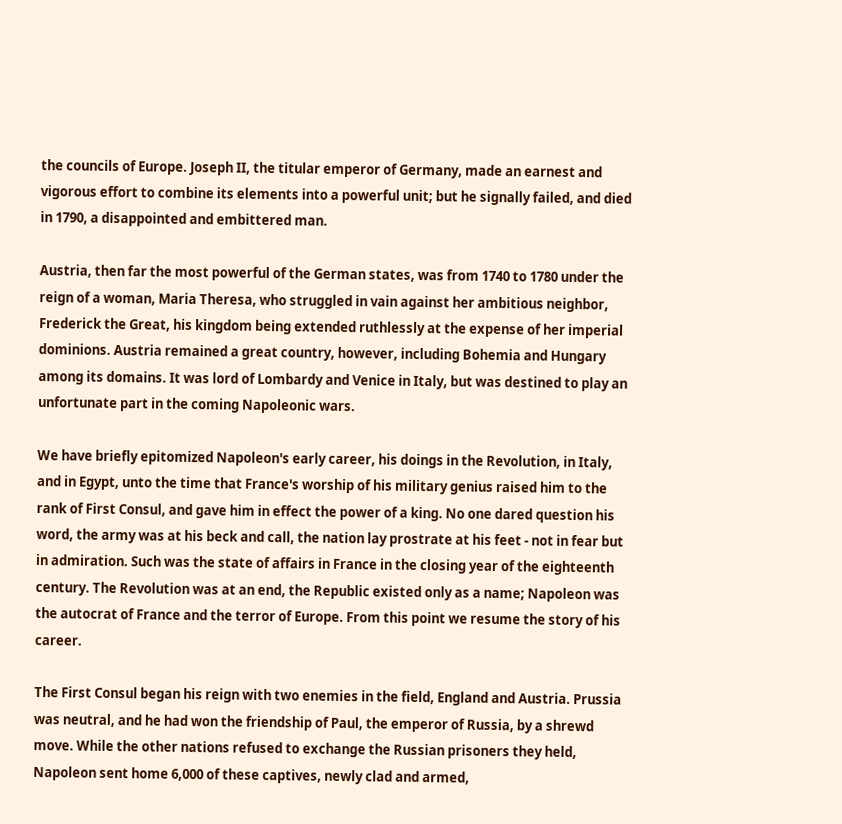the councils of Europe. Joseph II, the titular emperor of Germany, made an earnest and vigorous effort to combine its elements into a powerful unit; but he signally failed, and died in 1790, a disappointed and embittered man.

Austria, then far the most powerful of the German states, was from 1740 to 1780 under the reign of a woman, Maria Theresa, who struggled in vain against her ambitious neighbor, Frederick the Great, his kingdom being extended ruthlessly at the expense of her imperial dominions. Austria remained a great country, however, including Bohemia and Hungary among its domains. It was lord of Lombardy and Venice in Italy, but was destined to play an unfortunate part in the coming Napoleonic wars.

We have briefly epitomized Napoleon's early career, his doings in the Revolution, in Italy, and in Egypt, unto the time that France's worship of his military genius raised him to the rank of First Consul, and gave him in effect the power of a king. No one dared question his word, the army was at his beck and call, the nation lay prostrate at his feet - not in fear but in admiration. Such was the state of affairs in France in the closing year of the eighteenth century. The Revolution was at an end, the Republic existed only as a name; Napoleon was the autocrat of France and the terror of Europe. From this point we resume the story of his career.

The First Consul began his reign with two enemies in the field, England and Austria. Prussia was neutral, and he had won the friendship of Paul, the emperor of Russia, by a shrewd move. While the other nations refused to exchange the Russian prisoners they held, Napoleon sent home 6,000 of these captives, newly clad and armed,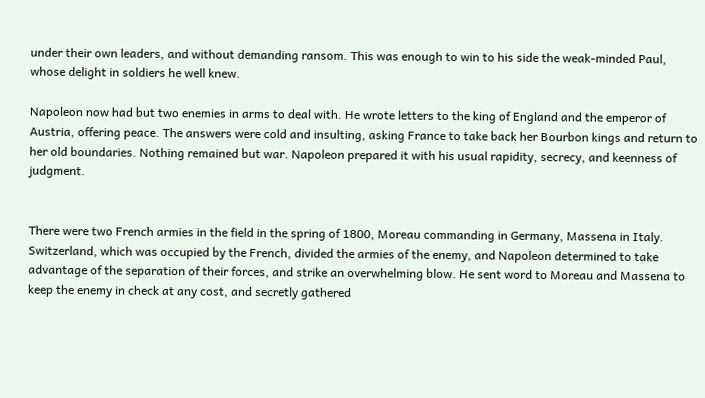under their own leaders, and without demanding ransom. This was enough to win to his side the weak-minded Paul, whose delight in soldiers he well knew.

Napoleon now had but two enemies in arms to deal with. He wrote letters to the king of England and the emperor of Austria, offering peace. The answers were cold and insulting, asking France to take back her Bourbon kings and return to her old boundaries. Nothing remained but war. Napoleon prepared it with his usual rapidity, secrecy, and keenness of judgment.


There were two French armies in the field in the spring of 1800, Moreau commanding in Germany, Massena in Italy. Switzerland, which was occupied by the French, divided the armies of the enemy, and Napoleon determined to take advantage of the separation of their forces, and strike an overwhelming blow. He sent word to Moreau and Massena to keep the enemy in check at any cost, and secretly gathered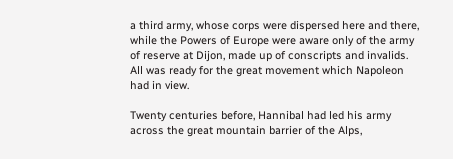a third army, whose corps were dispersed here and there, while the Powers of Europe were aware only of the army of reserve at Dijon, made up of conscripts and invalids. All was ready for the great movement which Napoleon had in view.

Twenty centuries before, Hannibal had led his army across the great mountain barrier of the Alps,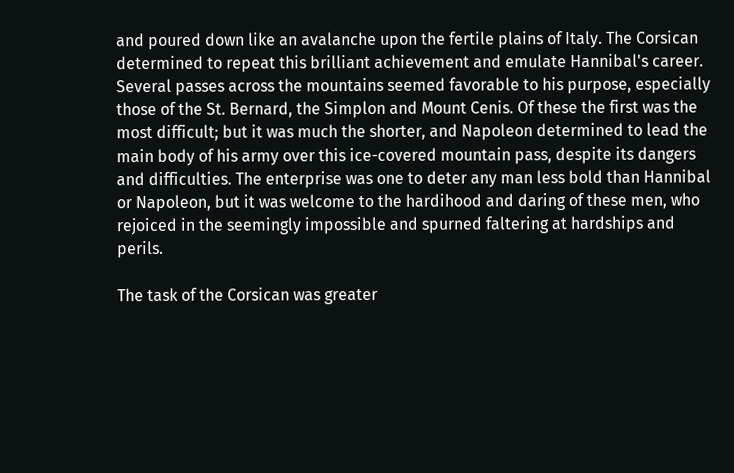and poured down like an avalanche upon the fertile plains of Italy. The Corsican determined to repeat this brilliant achievement and emulate Hannibal's career. Several passes across the mountains seemed favorable to his purpose, especially those of the St. Bernard, the Simplon and Mount Cenis. Of these the first was the most difficult; but it was much the shorter, and Napoleon determined to lead the main body of his army over this ice-covered mountain pass, despite its dangers and difficulties. The enterprise was one to deter any man less bold than Hannibal or Napoleon, but it was welcome to the hardihood and daring of these men, who rejoiced in the seemingly impossible and spurned faltering at hardships and perils.

The task of the Corsican was greater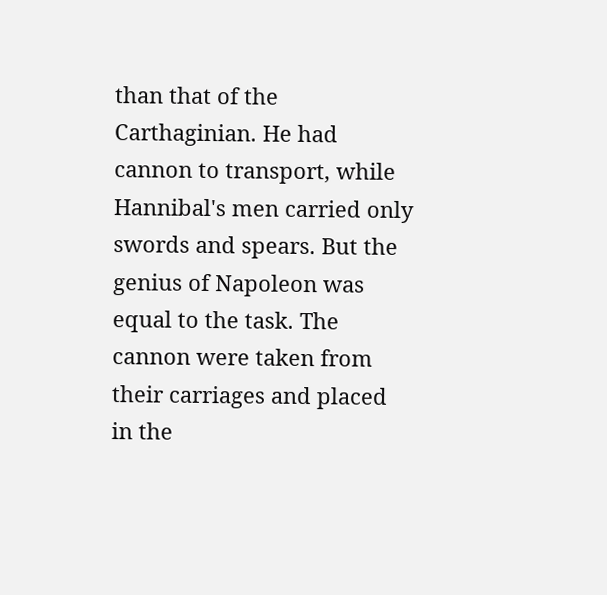than that of the Carthaginian. He had cannon to transport, while Hannibal's men carried only swords and spears. But the genius of Napoleon was equal to the task. The cannon were taken from their carriages and placed in the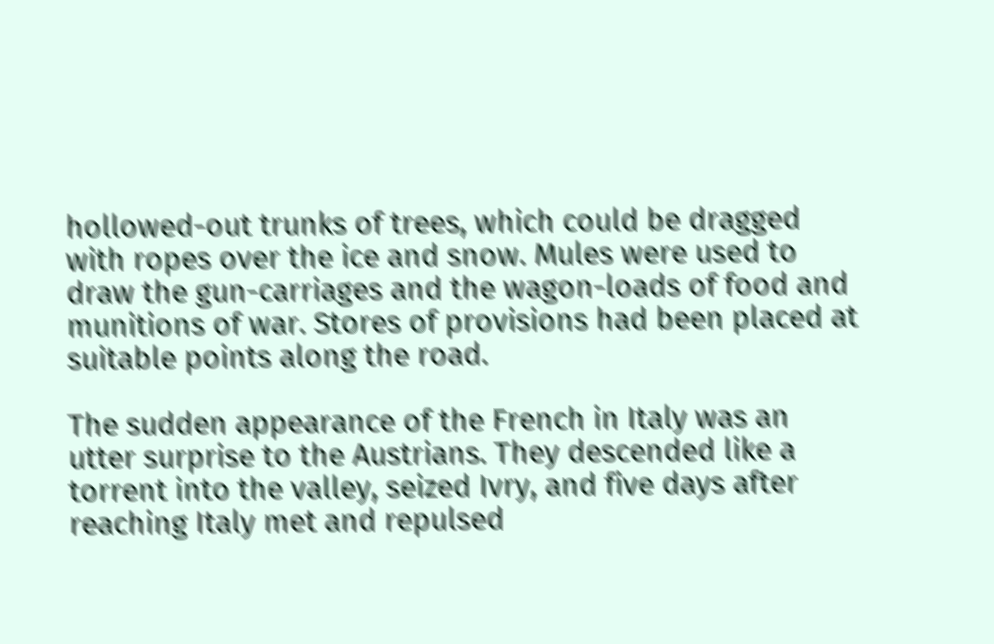hollowed-out trunks of trees, which could be dragged with ropes over the ice and snow. Mules were used to draw the gun-carriages and the wagon-loads of food and munitions of war. Stores of provisions had been placed at suitable points along the road.

The sudden appearance of the French in Italy was an utter surprise to the Austrians. They descended like a torrent into the valley, seized Ivry, and five days after reaching Italy met and repulsed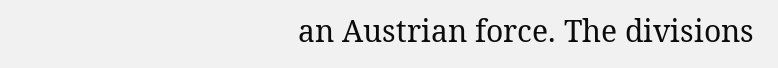an Austrian force. The divisions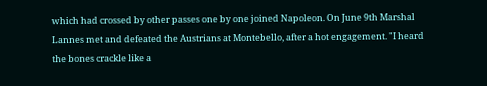which had crossed by other passes one by one joined Napoleon. On June 9th Marshal Lannes met and defeated the Austrians at Montebello, after a hot engagement. "I heard the bones crackle like a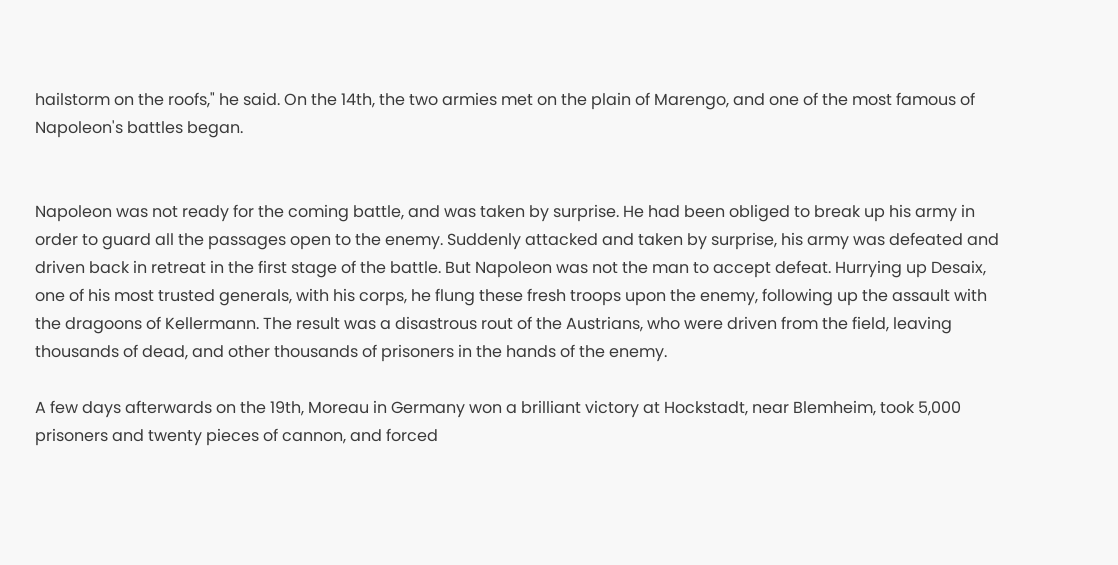hailstorm on the roofs," he said. On the 14th, the two armies met on the plain of Marengo, and one of the most famous of Napoleon's battles began.


Napoleon was not ready for the coming battle, and was taken by surprise. He had been obliged to break up his army in order to guard all the passages open to the enemy. Suddenly attacked and taken by surprise, his army was defeated and driven back in retreat in the first stage of the battle. But Napoleon was not the man to accept defeat. Hurrying up Desaix, one of his most trusted generals, with his corps, he flung these fresh troops upon the enemy, following up the assault with the dragoons of Kellermann. The result was a disastrous rout of the Austrians, who were driven from the field, leaving thousands of dead, and other thousands of prisoners in the hands of the enemy.

A few days afterwards on the 19th, Moreau in Germany won a brilliant victory at Hockstadt, near Blemheim, took 5,000 prisoners and twenty pieces of cannon, and forced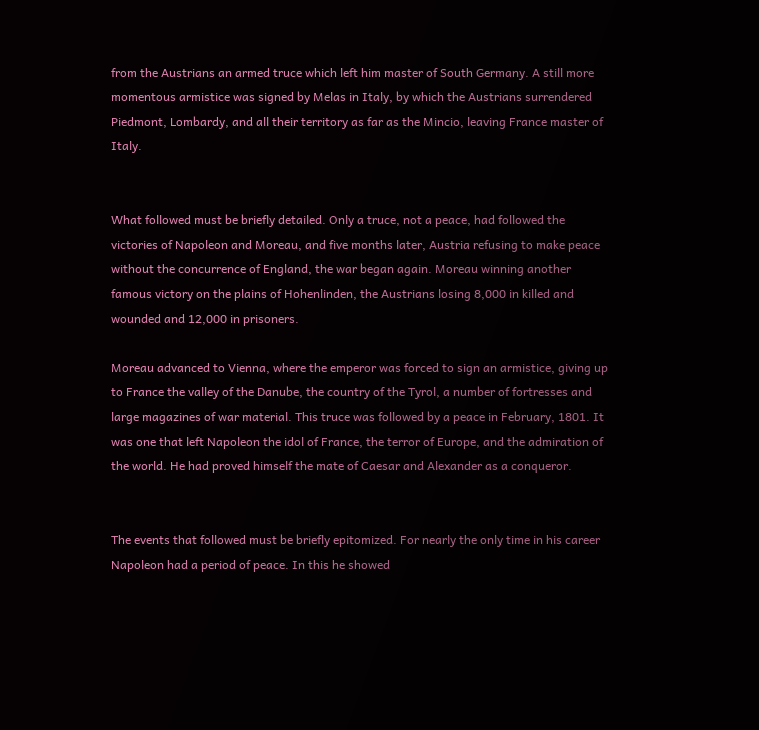from the Austrians an armed truce which left him master of South Germany. A still more momentous armistice was signed by Melas in Italy, by which the Austrians surrendered Piedmont, Lombardy, and all their territory as far as the Mincio, leaving France master of Italy.


What followed must be briefly detailed. Only a truce, not a peace, had followed the victories of Napoleon and Moreau, and five months later, Austria refusing to make peace without the concurrence of England, the war began again. Moreau winning another famous victory on the plains of Hohenlinden, the Austrians losing 8,000 in killed and wounded and 12,000 in prisoners.

Moreau advanced to Vienna, where the emperor was forced to sign an armistice, giving up to France the valley of the Danube, the country of the Tyrol, a number of fortresses and large magazines of war material. This truce was followed by a peace in February, 1801. It was one that left Napoleon the idol of France, the terror of Europe, and the admiration of the world. He had proved himself the mate of Caesar and Alexander as a conqueror.


The events that followed must be briefly epitomized. For nearly the only time in his career Napoleon had a period of peace. In this he showed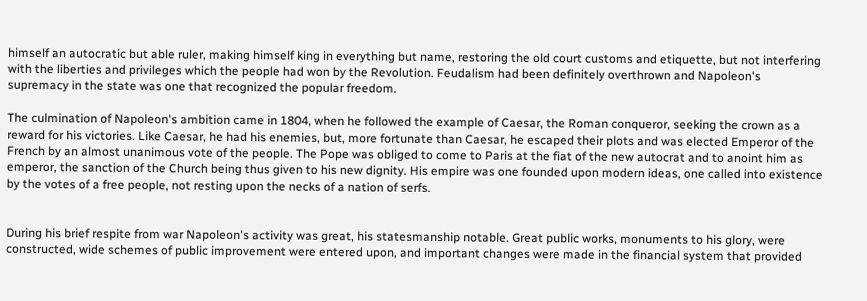himself an autocratic but able ruler, making himself king in everything but name, restoring the old court customs and etiquette, but not interfering with the liberties and privileges which the people had won by the Revolution. Feudalism had been definitely overthrown and Napoleon's supremacy in the state was one that recognized the popular freedom.

The culmination of Napoleon's ambition came in 1804, when he followed the example of Caesar, the Roman conqueror, seeking the crown as a reward for his victories. Like Caesar, he had his enemies, but, more fortunate than Caesar, he escaped their plots and was elected Emperor of the French by an almost unanimous vote of the people. The Pope was obliged to come to Paris at the fiat of the new autocrat and to anoint him as emperor, the sanction of the Church being thus given to his new dignity. His empire was one founded upon modern ideas, one called into existence by the votes of a free people, not resting upon the necks of a nation of serfs.


During his brief respite from war Napoleon's activity was great, his statesmanship notable. Great public works, monuments to his glory, were constructed, wide schemes of public improvement were entered upon, and important changes were made in the financial system that provided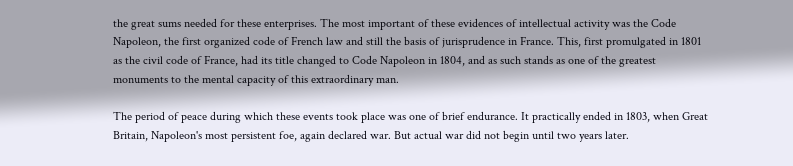the great sums needed for these enterprises. The most important of these evidences of intellectual activity was the Code Napoleon, the first organized code of French law and still the basis of jurisprudence in France. This, first promulgated in 1801 as the civil code of France, had its title changed to Code Napoleon in 1804, and as such stands as one of the greatest monuments to the mental capacity of this extraordinary man.

The period of peace during which these events took place was one of brief endurance. It practically ended in 1803, when Great Britain, Napoleon's most persistent foe, again declared war. But actual war did not begin until two years later.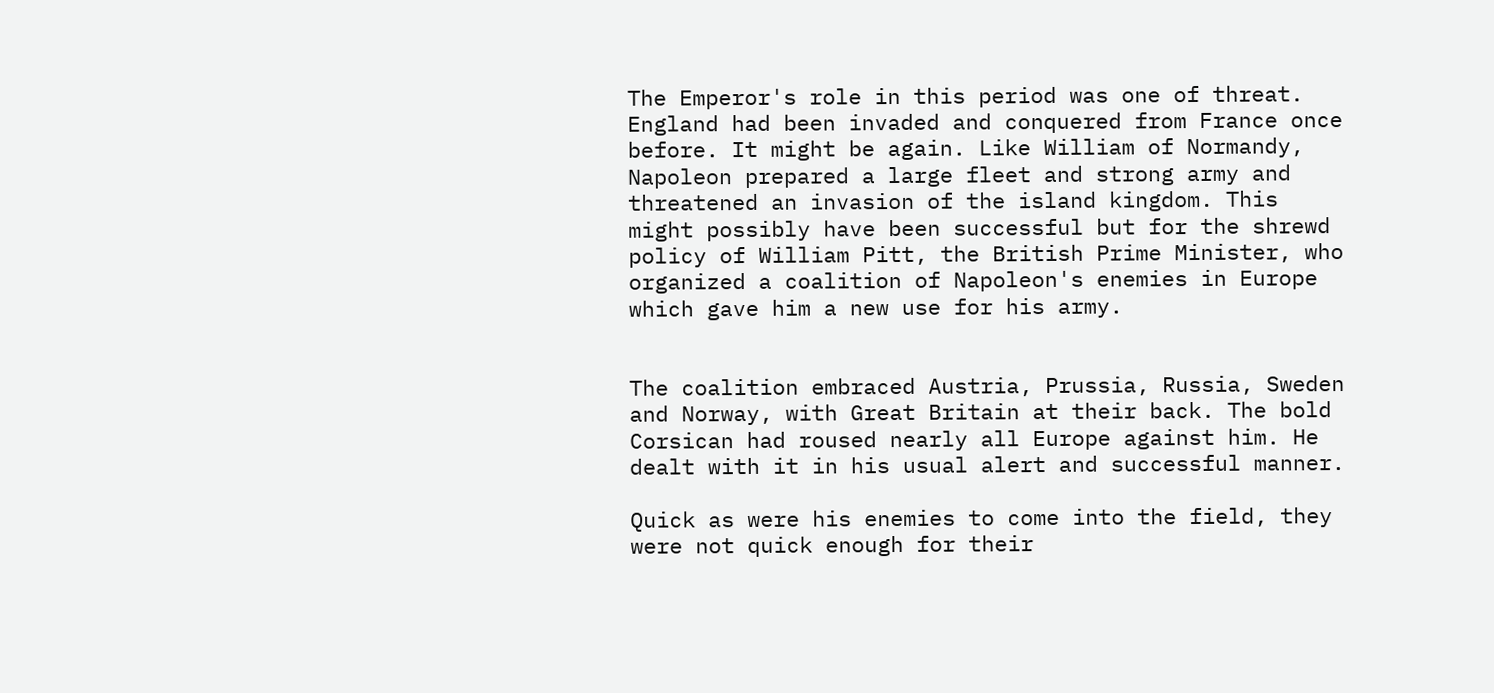The Emperor's role in this period was one of threat. England had been invaded and conquered from France once before. It might be again. Like William of Normandy, Napoleon prepared a large fleet and strong army and threatened an invasion of the island kingdom. This might possibly have been successful but for the shrewd policy of William Pitt, the British Prime Minister, who organized a coalition of Napoleon's enemies in Europe which gave him a new use for his army.


The coalition embraced Austria, Prussia, Russia, Sweden and Norway, with Great Britain at their back. The bold Corsican had roused nearly all Europe against him. He dealt with it in his usual alert and successful manner.

Quick as were his enemies to come into the field, they were not quick enough for their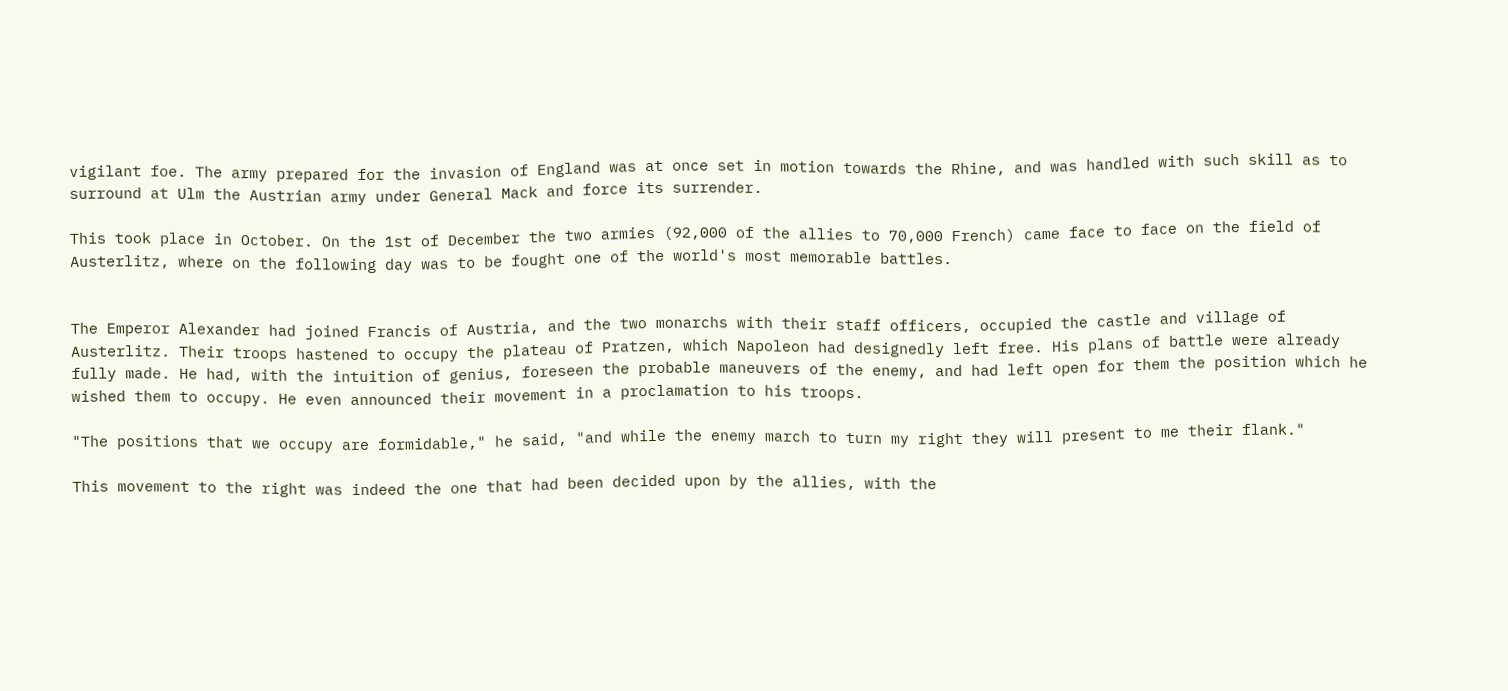vigilant foe. The army prepared for the invasion of England was at once set in motion towards the Rhine, and was handled with such skill as to surround at Ulm the Austrian army under General Mack and force its surrender.

This took place in October. On the 1st of December the two armies (92,000 of the allies to 70,000 French) came face to face on the field of Austerlitz, where on the following day was to be fought one of the world's most memorable battles.


The Emperor Alexander had joined Francis of Austria, and the two monarchs with their staff officers, occupied the castle and village of Austerlitz. Their troops hastened to occupy the plateau of Pratzen, which Napoleon had designedly left free. His plans of battle were already fully made. He had, with the intuition of genius, foreseen the probable maneuvers of the enemy, and had left open for them the position which he wished them to occupy. He even announced their movement in a proclamation to his troops.

"The positions that we occupy are formidable," he said, "and while the enemy march to turn my right they will present to me their flank."

This movement to the right was indeed the one that had been decided upon by the allies, with the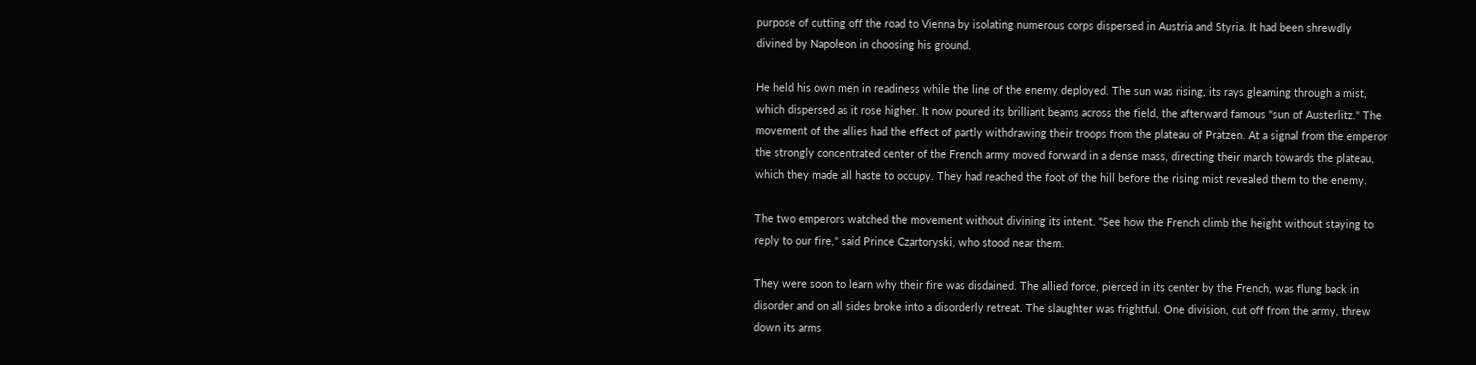purpose of cutting off the road to Vienna by isolating numerous corps dispersed in Austria and Styria. It had been shrewdly divined by Napoleon in choosing his ground.

He held his own men in readiness while the line of the enemy deployed. The sun was rising, its rays gleaming through a mist, which dispersed as it rose higher. It now poured its brilliant beams across the field, the afterward famous "sun of Austerlitz." The movement of the allies had the effect of partly withdrawing their troops from the plateau of Pratzen. At a signal from the emperor the strongly concentrated center of the French army moved forward in a dense mass, directing their march towards the plateau, which they made all haste to occupy. They had reached the foot of the hill before the rising mist revealed them to the enemy.

The two emperors watched the movement without divining its intent. "See how the French climb the height without staying to reply to our fire," said Prince Czartoryski, who stood near them.

They were soon to learn why their fire was disdained. The allied force, pierced in its center by the French, was flung back in disorder and on all sides broke into a disorderly retreat. The slaughter was frightful. One division, cut off from the army, threw down its arms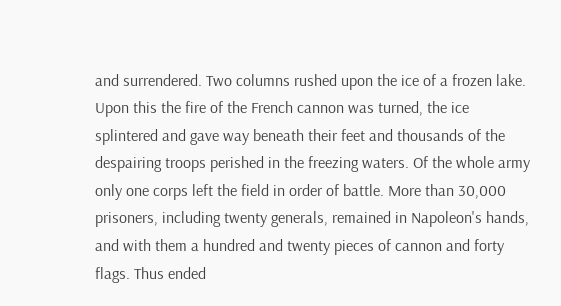and surrendered. Two columns rushed upon the ice of a frozen lake. Upon this the fire of the French cannon was turned, the ice splintered and gave way beneath their feet and thousands of the despairing troops perished in the freezing waters. Of the whole army only one corps left the field in order of battle. More than 30,000 prisoners, including twenty generals, remained in Napoleon's hands, and with them a hundred and twenty pieces of cannon and forty flags. Thus ended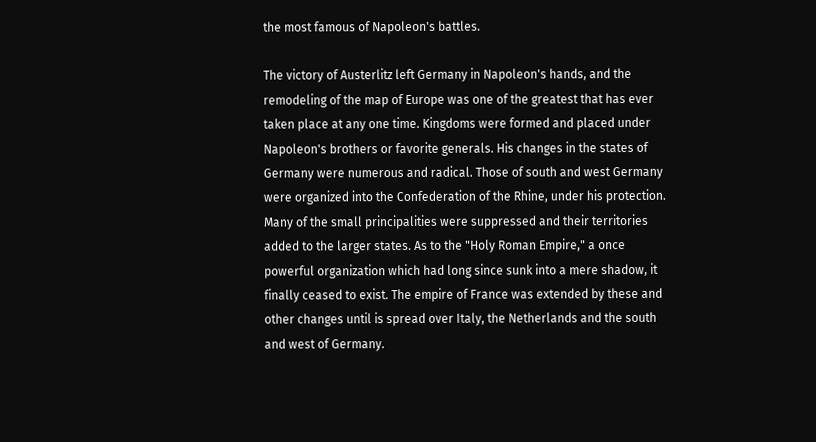the most famous of Napoleon's battles.

The victory of Austerlitz left Germany in Napoleon's hands, and the remodeling of the map of Europe was one of the greatest that has ever taken place at any one time. Kingdoms were formed and placed under Napoleon's brothers or favorite generals. His changes in the states of Germany were numerous and radical. Those of south and west Germany were organized into the Confederation of the Rhine, under his protection. Many of the small principalities were suppressed and their territories added to the larger states. As to the "Holy Roman Empire," a once powerful organization which had long since sunk into a mere shadow, it finally ceased to exist. The empire of France was extended by these and other changes until is spread over Italy, the Netherlands and the south and west of Germany.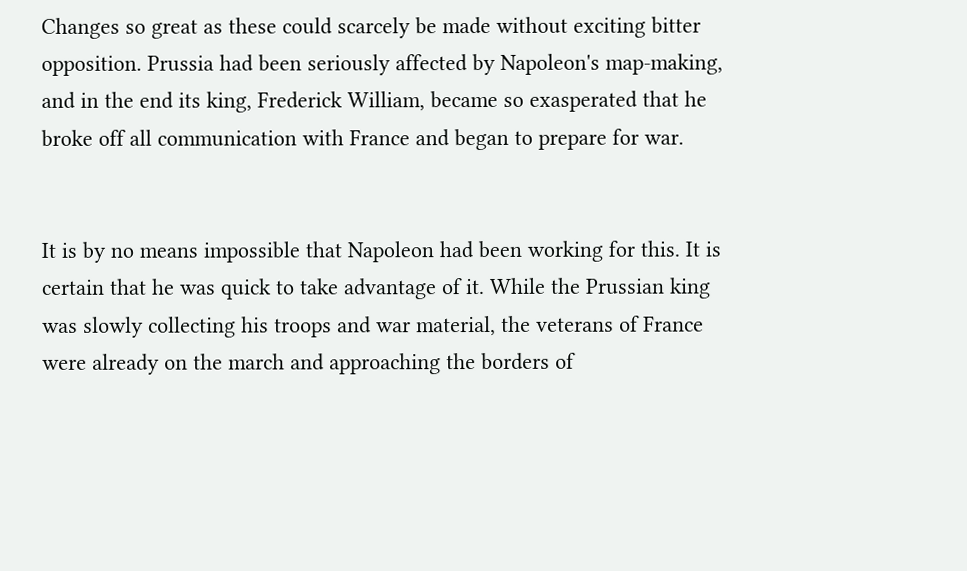Changes so great as these could scarcely be made without exciting bitter opposition. Prussia had been seriously affected by Napoleon's map-making, and in the end its king, Frederick William, became so exasperated that he broke off all communication with France and began to prepare for war.


It is by no means impossible that Napoleon had been working for this. It is certain that he was quick to take advantage of it. While the Prussian king was slowly collecting his troops and war material, the veterans of France were already on the march and approaching the borders of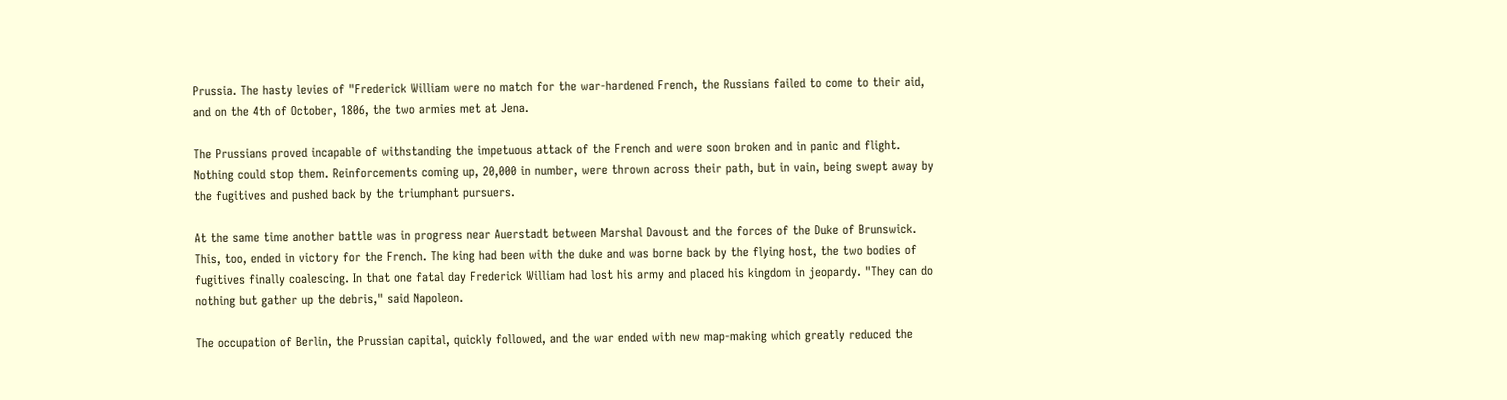Prussia. The hasty levies of "Frederick William were no match for the war-hardened French, the Russians failed to come to their aid, and on the 4th of October, 1806, the two armies met at Jena.

The Prussians proved incapable of withstanding the impetuous attack of the French and were soon broken and in panic and flight. Nothing could stop them. Reinforcements coming up, 20,000 in number, were thrown across their path, but in vain, being swept away by the fugitives and pushed back by the triumphant pursuers.

At the same time another battle was in progress near Auerstadt between Marshal Davoust and the forces of the Duke of Brunswick. This, too, ended in victory for the French. The king had been with the duke and was borne back by the flying host, the two bodies of fugitives finally coalescing. In that one fatal day Frederick William had lost his army and placed his kingdom in jeopardy. "They can do nothing but gather up the debris," said Napoleon.

The occupation of Berlin, the Prussian capital, quickly followed, and the war ended with new map-making which greatly reduced the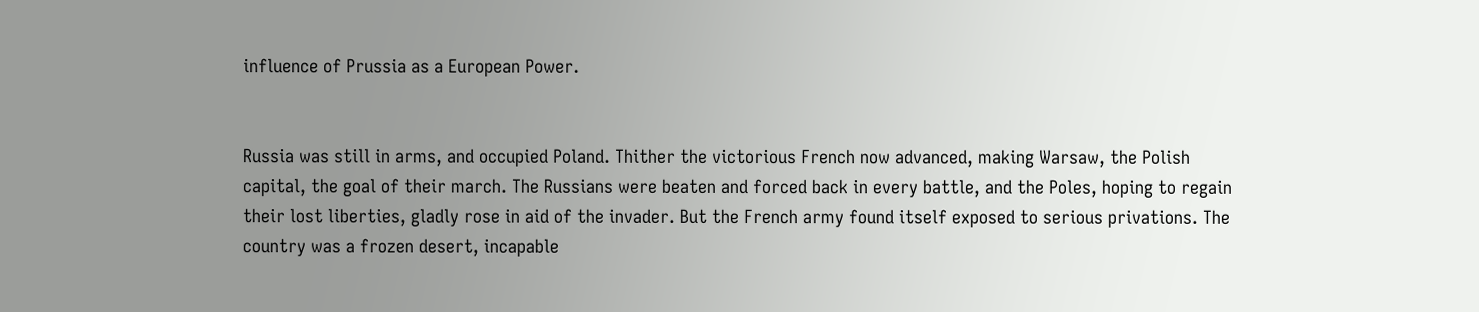influence of Prussia as a European Power.


Russia was still in arms, and occupied Poland. Thither the victorious French now advanced, making Warsaw, the Polish capital, the goal of their march. The Russians were beaten and forced back in every battle, and the Poles, hoping to regain their lost liberties, gladly rose in aid of the invader. But the French army found itself exposed to serious privations. The country was a frozen desert, incapable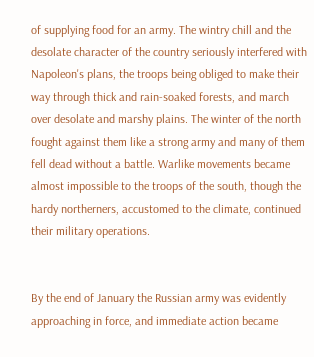of supplying food for an army. The wintry chill and the desolate character of the country seriously interfered with Napoleon's plans, the troops being obliged to make their way through thick and rain-soaked forests, and march over desolate and marshy plains. The winter of the north fought against them like a strong army and many of them fell dead without a battle. Warlike movements became almost impossible to the troops of the south, though the hardy northerners, accustomed to the climate, continued their military operations.


By the end of January the Russian army was evidently approaching in force, and immediate action became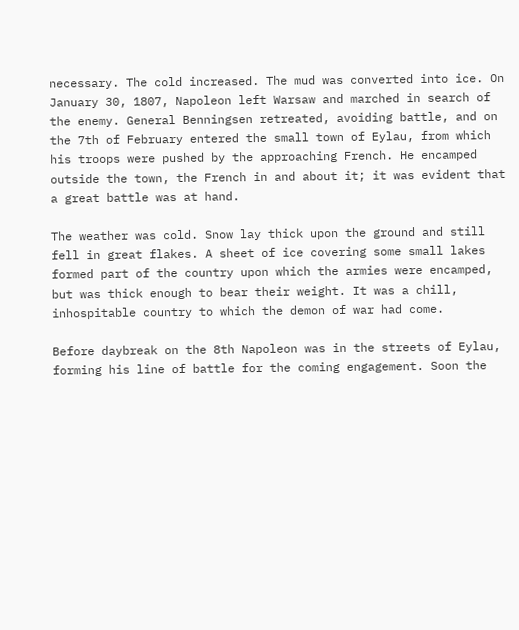necessary. The cold increased. The mud was converted into ice. On January 30, 1807, Napoleon left Warsaw and marched in search of the enemy. General Benningsen retreated, avoiding battle, and on the 7th of February entered the small town of Eylau, from which his troops were pushed by the approaching French. He encamped outside the town, the French in and about it; it was evident that a great battle was at hand.

The weather was cold. Snow lay thick upon the ground and still fell in great flakes. A sheet of ice covering some small lakes formed part of the country upon which the armies were encamped, but was thick enough to bear their weight. It was a chill, inhospitable country to which the demon of war had come.

Before daybreak on the 8th Napoleon was in the streets of Eylau, forming his line of battle for the coming engagement. Soon the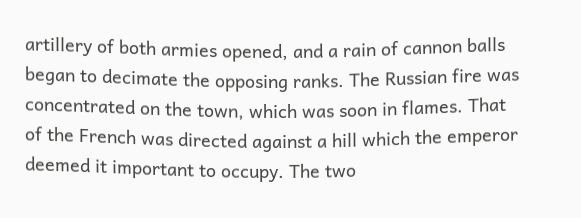artillery of both armies opened, and a rain of cannon balls began to decimate the opposing ranks. The Russian fire was concentrated on the town, which was soon in flames. That of the French was directed against a hill which the emperor deemed it important to occupy. The two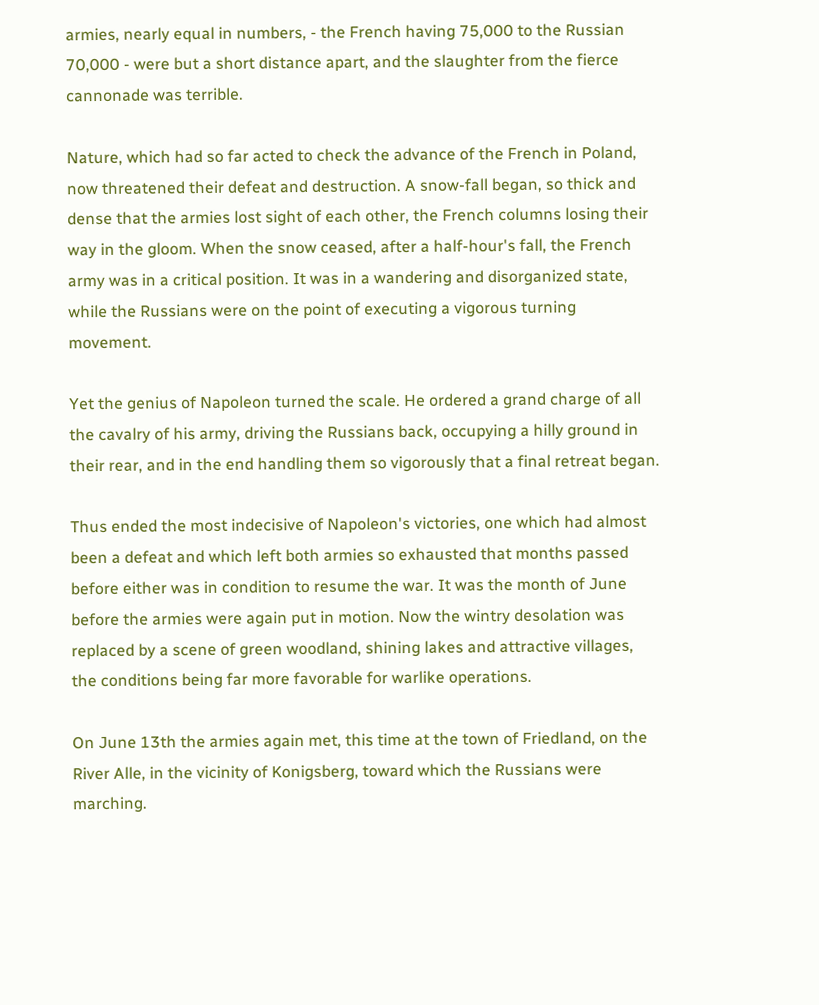armies, nearly equal in numbers, - the French having 75,000 to the Russian 70,000 - were but a short distance apart, and the slaughter from the fierce cannonade was terrible.

Nature, which had so far acted to check the advance of the French in Poland, now threatened their defeat and destruction. A snow-fall began, so thick and dense that the armies lost sight of each other, the French columns losing their way in the gloom. When the snow ceased, after a half-hour's fall, the French army was in a critical position. It was in a wandering and disorganized state, while the Russians were on the point of executing a vigorous turning movement.

Yet the genius of Napoleon turned the scale. He ordered a grand charge of all the cavalry of his army, driving the Russians back, occupying a hilly ground in their rear, and in the end handling them so vigorously that a final retreat began.

Thus ended the most indecisive of Napoleon's victories, one which had almost been a defeat and which left both armies so exhausted that months passed before either was in condition to resume the war. It was the month of June before the armies were again put in motion. Now the wintry desolation was replaced by a scene of green woodland, shining lakes and attractive villages, the conditions being far more favorable for warlike operations.

On June 13th the armies again met, this time at the town of Friedland, on the River Alle, in the vicinity of Konigsberg, toward which the Russians were marching.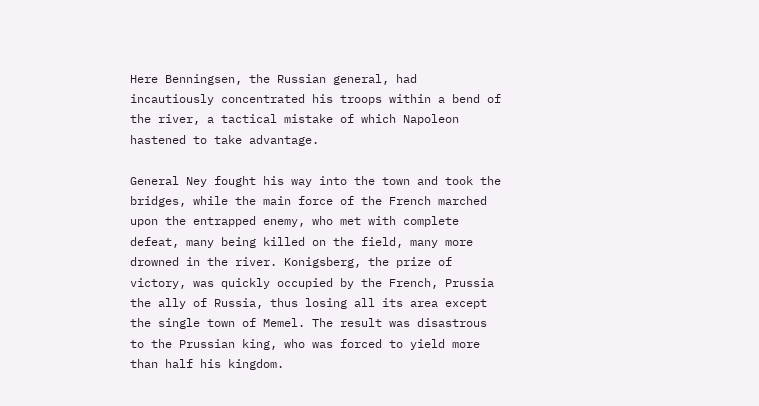Here Benningsen, the Russian general, had incautiously concentrated his troops within a bend of the river, a tactical mistake of which Napoleon hastened to take advantage.

General Ney fought his way into the town and took the bridges, while the main force of the French marched upon the entrapped enemy, who met with complete defeat, many being killed on the field, many more drowned in the river. Konigsberg, the prize of victory, was quickly occupied by the French, Prussia the ally of Russia, thus losing all its area except the single town of Memel. The result was disastrous to the Prussian king, who was forced to yield more than half his kingdom.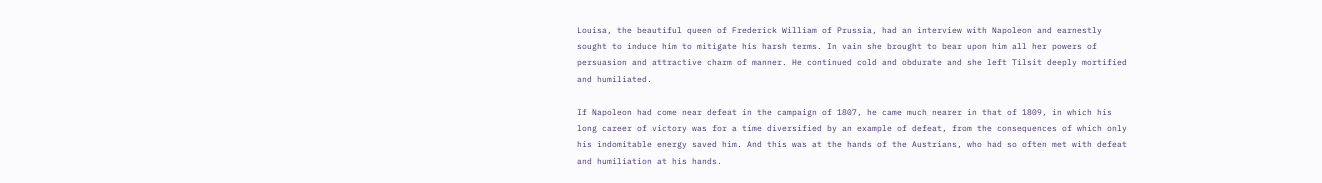Louisa, the beautiful queen of Frederick William of Prussia, had an interview with Napoleon and earnestly sought to induce him to mitigate his harsh terms. In vain she brought to bear upon him all her powers of persuasion and attractive charm of manner. He continued cold and obdurate and she left Tilsit deeply mortified and humiliated.

If Napoleon had come near defeat in the campaign of 1807, he came much nearer in that of 1809, in which his long career of victory was for a time diversified by an example of defeat, from the consequences of which only his indomitable energy saved him. And this was at the hands of the Austrians, who had so often met with defeat and humiliation at his hands.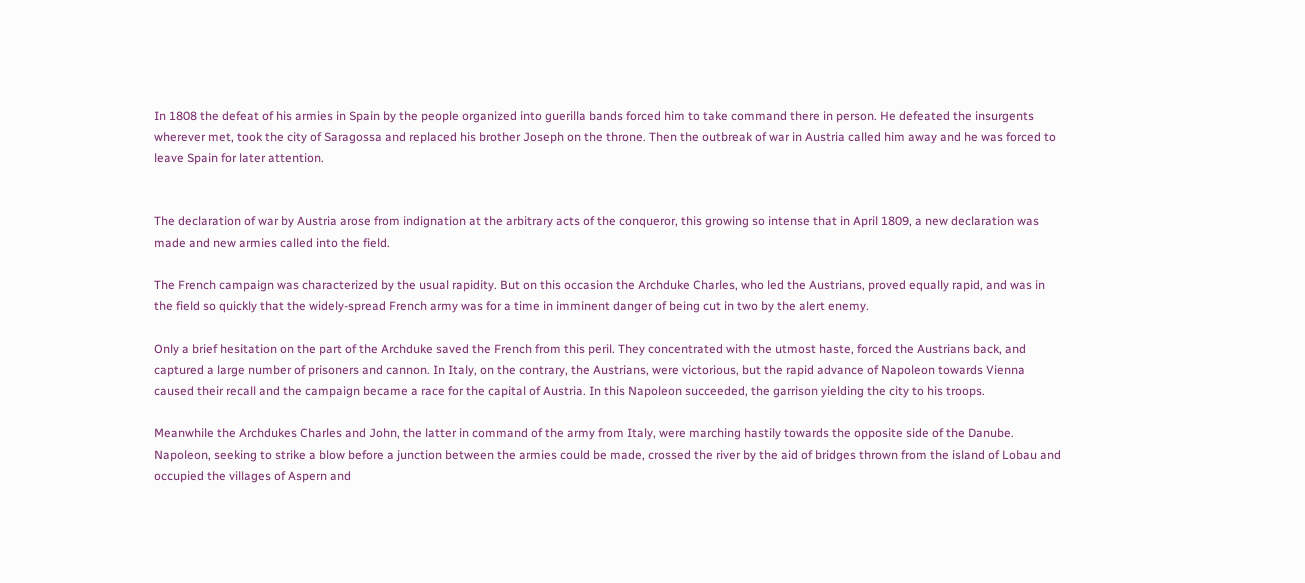In 1808 the defeat of his armies in Spain by the people organized into guerilla bands forced him to take command there in person. He defeated the insurgents wherever met, took the city of Saragossa and replaced his brother Joseph on the throne. Then the outbreak of war in Austria called him away and he was forced to leave Spain for later attention.


The declaration of war by Austria arose from indignation at the arbitrary acts of the conqueror, this growing so intense that in April 1809, a new declaration was made and new armies called into the field.

The French campaign was characterized by the usual rapidity. But on this occasion the Archduke Charles, who led the Austrians, proved equally rapid, and was in the field so quickly that the widely-spread French army was for a time in imminent danger of being cut in two by the alert enemy.

Only a brief hesitation on the part of the Archduke saved the French from this peril. They concentrated with the utmost haste, forced the Austrians back, and captured a large number of prisoners and cannon. In Italy, on the contrary, the Austrians, were victorious, but the rapid advance of Napoleon towards Vienna caused their recall and the campaign became a race for the capital of Austria. In this Napoleon succeeded, the garrison yielding the city to his troops.

Meanwhile the Archdukes Charles and John, the latter in command of the army from Italy, were marching hastily towards the opposite side of the Danube. Napoleon, seeking to strike a blow before a junction between the armies could be made, crossed the river by the aid of bridges thrown from the island of Lobau and occupied the villages of Aspern and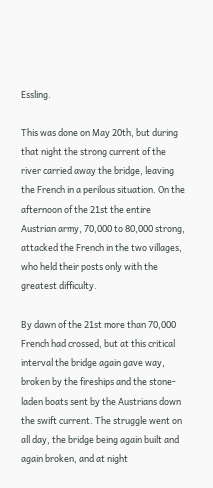Essling.

This was done on May 20th, but during that night the strong current of the river carried away the bridge, leaving the French in a perilous situation. On the afternoon of the 21st the entire Austrian army, 70,000 to 80,000 strong, attacked the French in the two villages, who held their posts only with the greatest difficulty.

By dawn of the 21st more than 70,000 French had crossed, but at this critical interval the bridge again gave way, broken by the fireships and the stone-laden boats sent by the Austrians down the swift current. The struggle went on all day, the bridge being again built and again broken, and at night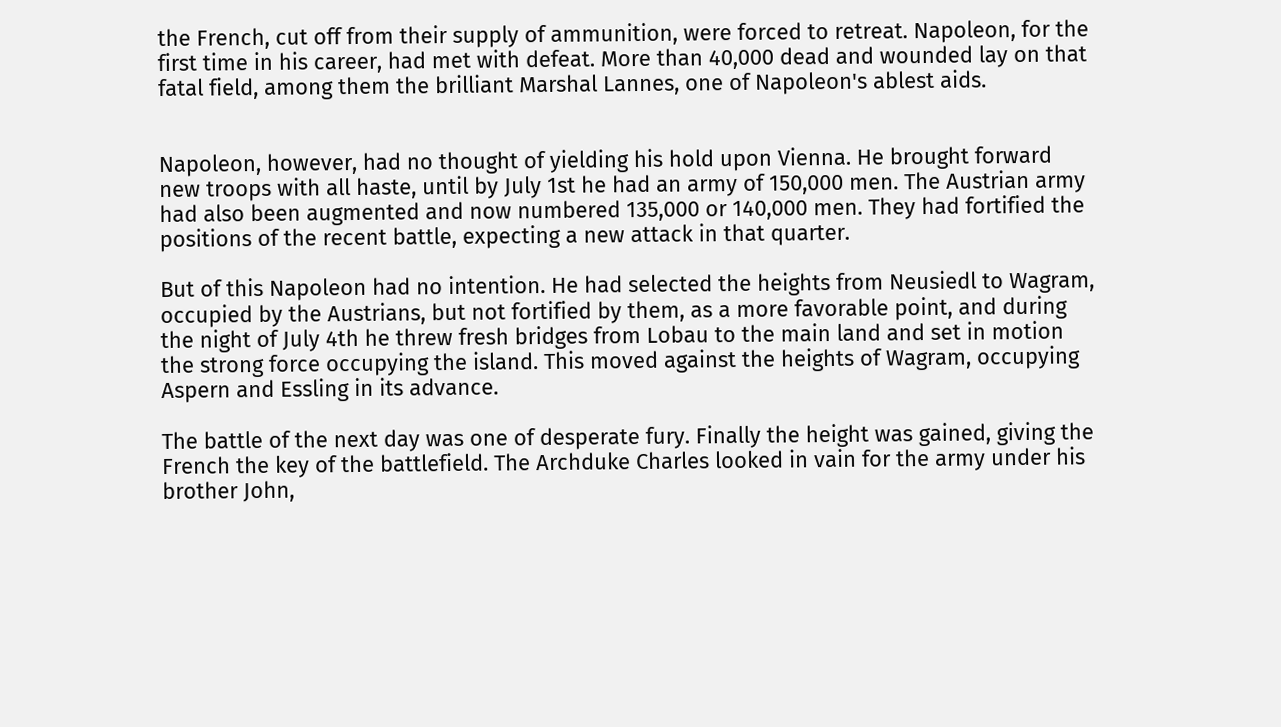the French, cut off from their supply of ammunition, were forced to retreat. Napoleon, for the first time in his career, had met with defeat. More than 40,000 dead and wounded lay on that fatal field, among them the brilliant Marshal Lannes, one of Napoleon's ablest aids.


Napoleon, however, had no thought of yielding his hold upon Vienna. He brought forward new troops with all haste, until by July 1st he had an army of 150,000 men. The Austrian army had also been augmented and now numbered 135,000 or 140,000 men. They had fortified the positions of the recent battle, expecting a new attack in that quarter.

But of this Napoleon had no intention. He had selected the heights from Neusiedl to Wagram, occupied by the Austrians, but not fortified by them, as a more favorable point, and during the night of July 4th he threw fresh bridges from Lobau to the main land and set in motion the strong force occupying the island. This moved against the heights of Wagram, occupying Aspern and Essling in its advance.

The battle of the next day was one of desperate fury. Finally the height was gained, giving the French the key of the battlefield. The Archduke Charles looked in vain for the army under his brother John,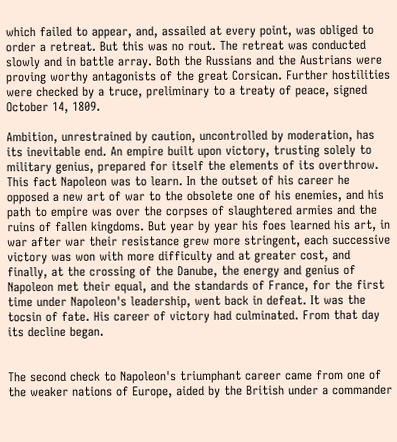which failed to appear, and, assailed at every point, was obliged to order a retreat. But this was no rout. The retreat was conducted slowly and in battle array. Both the Russians and the Austrians were proving worthy antagonists of the great Corsican. Further hostilities were checked by a truce, preliminary to a treaty of peace, signed October 14, 1809.

Ambition, unrestrained by caution, uncontrolled by moderation, has its inevitable end. An empire built upon victory, trusting solely to military genius, prepared for itself the elements of its overthrow. This fact Napoleon was to learn. In the outset of his career he opposed a new art of war to the obsolete one of his enemies, and his path to empire was over the corpses of slaughtered armies and the ruins of fallen kingdoms. But year by year his foes learned his art, in war after war their resistance grew more stringent, each successive victory was won with more difficulty and at greater cost, and finally, at the crossing of the Danube, the energy and genius of Napoleon met their equal, and the standards of France, for the first time under Napoleon's leadership, went back in defeat. It was the tocsin of fate. His career of victory had culminated. From that day its decline began.


The second check to Napoleon's triumphant career came from one of the weaker nations of Europe, aided by the British under a commander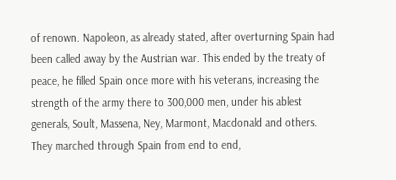of renown. Napoleon, as already stated, after overturning Spain had been called away by the Austrian war. This ended by the treaty of peace, he filled Spain once more with his veterans, increasing the strength of the army there to 300,000 men, under his ablest generals, Soult, Massena, Ney, Marmont, Macdonald and others. They marched through Spain from end to end,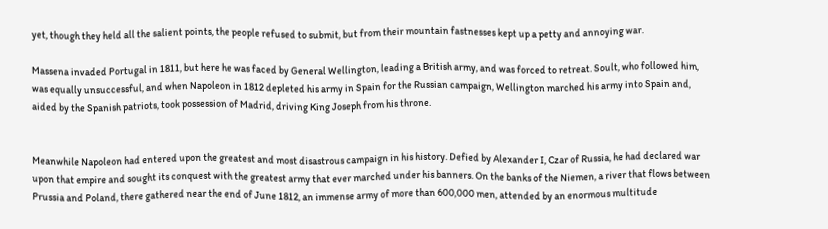yet, though they held all the salient points, the people refused to submit, but from their mountain fastnesses kept up a petty and annoying war.

Massena invaded Portugal in 1811, but here he was faced by General Wellington, leading a British army, and was forced to retreat. Soult, who followed him, was equally unsuccessful, and when Napoleon in 1812 depleted his army in Spain for the Russian campaign, Wellington marched his army into Spain and, aided by the Spanish patriots, took possession of Madrid, driving King Joseph from his throne.


Meanwhile Napoleon had entered upon the greatest and most disastrous campaign in his history. Defied by Alexander I, Czar of Russia, he had declared war upon that empire and sought its conquest with the greatest army that ever marched under his banners. On the banks of the Niemen, a river that flows between Prussia and Poland, there gathered near the end of June 1812, an immense army of more than 600,000 men, attended by an enormous multitude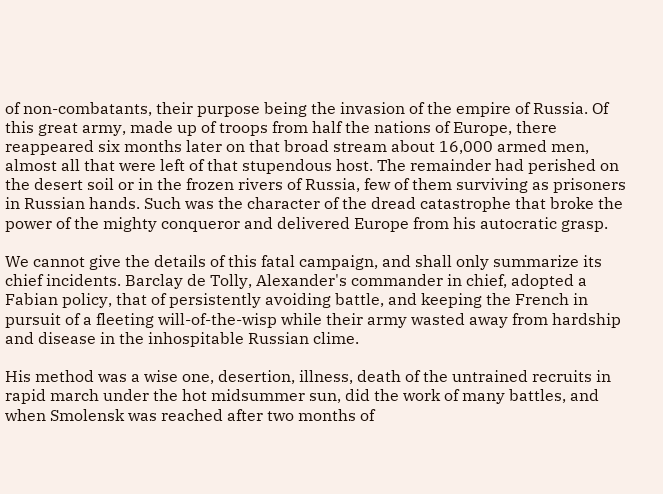of non-combatants, their purpose being the invasion of the empire of Russia. Of this great army, made up of troops from half the nations of Europe, there reappeared six months later on that broad stream about 16,000 armed men, almost all that were left of that stupendous host. The remainder had perished on the desert soil or in the frozen rivers of Russia, few of them surviving as prisoners in Russian hands. Such was the character of the dread catastrophe that broke the power of the mighty conqueror and delivered Europe from his autocratic grasp.

We cannot give the details of this fatal campaign, and shall only summarize its chief incidents. Barclay de Tolly, Alexander's commander in chief, adopted a Fabian policy, that of persistently avoiding battle, and keeping the French in pursuit of a fleeting will-of-the-wisp while their army wasted away from hardship and disease in the inhospitable Russian clime.

His method was a wise one, desertion, illness, death of the untrained recruits in rapid march under the hot midsummer sun, did the work of many battles, and when Smolensk was reached after two months of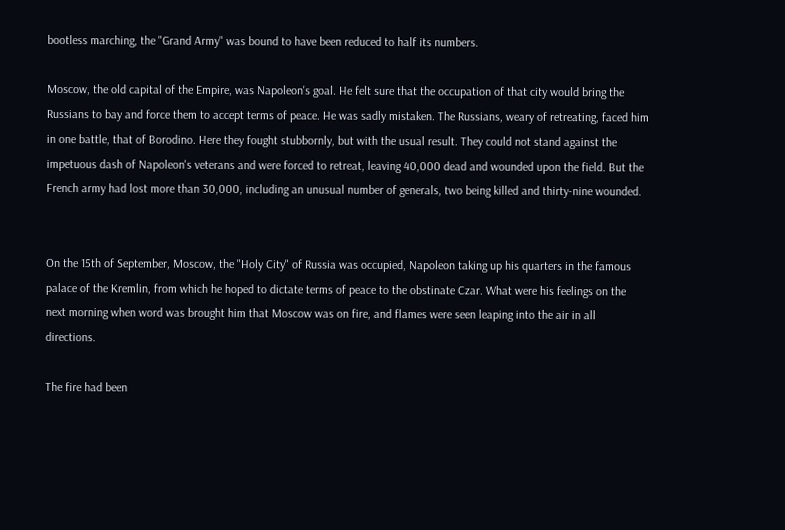bootless marching, the "Grand Army" was bound to have been reduced to half its numbers.

Moscow, the old capital of the Empire, was Napoleon's goal. He felt sure that the occupation of that city would bring the Russians to bay and force them to accept terms of peace. He was sadly mistaken. The Russians, weary of retreating, faced him in one battle, that of Borodino. Here they fought stubbornly, but with the usual result. They could not stand against the impetuous dash of Napoleon's veterans and were forced to retreat, leaving 40,000 dead and wounded upon the field. But the French army had lost more than 30,000, including an unusual number of generals, two being killed and thirty-nine wounded.


On the 15th of September, Moscow, the "Holy City" of Russia was occupied, Napoleon taking up his quarters in the famous palace of the Kremlin, from which he hoped to dictate terms of peace to the obstinate Czar. What were his feelings on the next morning when word was brought him that Moscow was on fire, and flames were seen leaping into the air in all directions.

The fire had been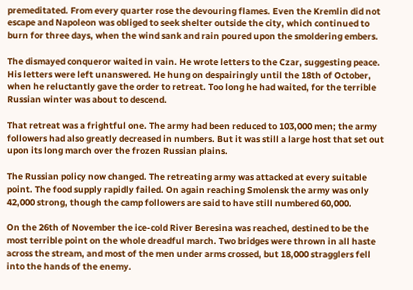premeditated. From every quarter rose the devouring flames. Even the Kremlin did not escape and Napoleon was obliged to seek shelter outside the city, which continued to burn for three days, when the wind sank and rain poured upon the smoldering embers.

The dismayed conqueror waited in vain. He wrote letters to the Czar, suggesting peace. His letters were left unanswered. He hung on despairingly until the 18th of October, when he reluctantly gave the order to retreat. Too long he had waited, for the terrible Russian winter was about to descend.

That retreat was a frightful one. The army had been reduced to 103,000 men; the army followers had also greatly decreased in numbers. But it was still a large host that set out upon its long march over the frozen Russian plains.

The Russian policy now changed. The retreating army was attacked at every suitable point. The food supply rapidly failed. On again reaching Smolensk the army was only 42,000 strong, though the camp followers are said to have still numbered 60,000.

On the 26th of November the ice-cold River Beresina was reached, destined to be the most terrible point on the whole dreadful march. Two bridges were thrown in all haste across the stream, and most of the men under arms crossed, but 18,000 stragglers fell into the hands of the enemy.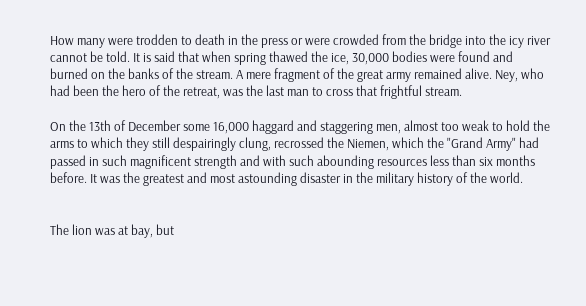How many were trodden to death in the press or were crowded from the bridge into the icy river cannot be told. It is said that when spring thawed the ice, 30,000 bodies were found and burned on the banks of the stream. A mere fragment of the great army remained alive. Ney, who had been the hero of the retreat, was the last man to cross that frightful stream.

On the 13th of December some 16,000 haggard and staggering men, almost too weak to hold the arms to which they still despairingly clung, recrossed the Niemen, which the "Grand Army" had passed in such magnificent strength and with such abounding resources less than six months before. It was the greatest and most astounding disaster in the military history of the world.


The lion was at bay, but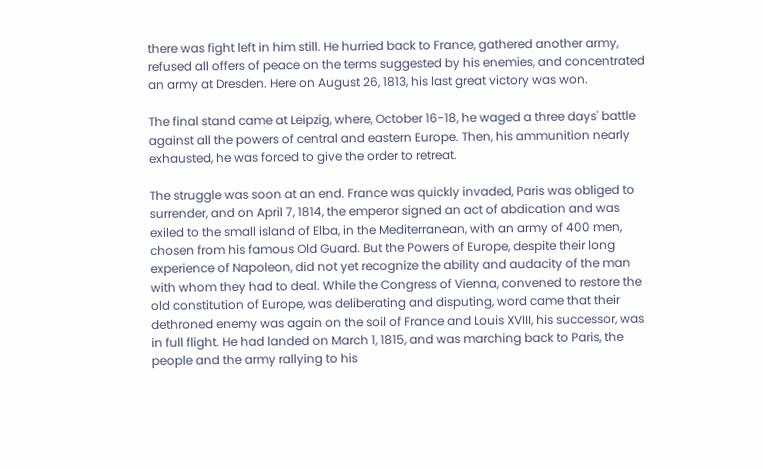there was fight left in him still. He hurried back to France, gathered another army, refused all offers of peace on the terms suggested by his enemies, and concentrated an army at Dresden. Here on August 26, 1813, his last great victory was won.

The final stand came at Leipzig, where, October 16-18, he waged a three days' battle against all the powers of central and eastern Europe. Then, his ammunition nearly exhausted, he was forced to give the order to retreat.

The struggle was soon at an end. France was quickly invaded, Paris was obliged to surrender, and on April 7, 1814, the emperor signed an act of abdication and was exiled to the small island of Elba, in the Mediterranean, with an army of 400 men, chosen from his famous Old Guard. But the Powers of Europe, despite their long experience of Napoleon, did not yet recognize the ability and audacity of the man with whom they had to deal. While the Congress of Vienna, convened to restore the old constitution of Europe, was deliberating and disputing, word came that their dethroned enemy was again on the soil of France and Louis XVIII, his successor, was in full flight. He had landed on March 1, 1815, and was marching back to Paris, the people and the army rallying to his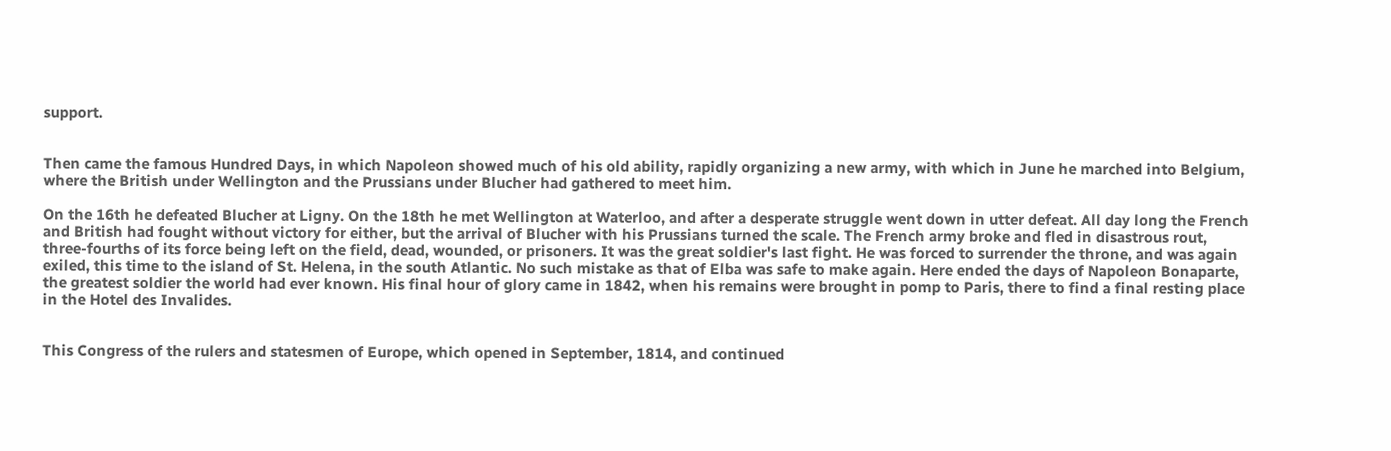support.


Then came the famous Hundred Days, in which Napoleon showed much of his old ability, rapidly organizing a new army, with which in June he marched into Belgium, where the British under Wellington and the Prussians under Blucher had gathered to meet him.

On the 16th he defeated Blucher at Ligny. On the 18th he met Wellington at Waterloo, and after a desperate struggle went down in utter defeat. All day long the French and British had fought without victory for either, but the arrival of Blucher with his Prussians turned the scale. The French army broke and fled in disastrous rout, three-fourths of its force being left on the field, dead, wounded, or prisoners. It was the great soldier's last fight. He was forced to surrender the throne, and was again exiled, this time to the island of St. Helena, in the south Atlantic. No such mistake as that of Elba was safe to make again. Here ended the days of Napoleon Bonaparte, the greatest soldier the world had ever known. His final hour of glory came in 1842, when his remains were brought in pomp to Paris, there to find a final resting place in the Hotel des Invalides.


This Congress of the rulers and statesmen of Europe, which opened in September, 1814, and continued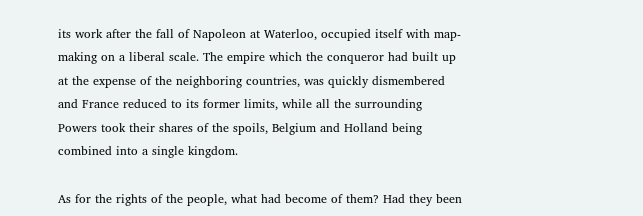its work after the fall of Napoleon at Waterloo, occupied itself with map-making on a liberal scale. The empire which the conqueror had built up at the expense of the neighboring countries, was quickly dismembered and France reduced to its former limits, while all the surrounding Powers took their shares of the spoils, Belgium and Holland being combined into a single kingdom.

As for the rights of the people, what had become of them? Had they been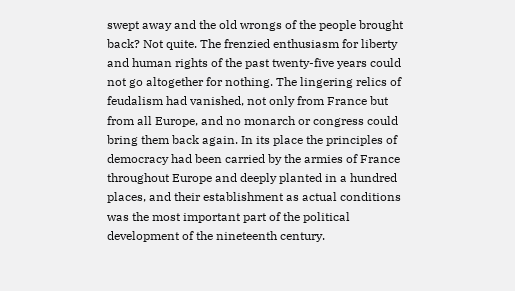swept away and the old wrongs of the people brought back? Not quite. The frenzied enthusiasm for liberty and human rights of the past twenty-five years could not go altogether for nothing. The lingering relics of feudalism had vanished, not only from France but from all Europe, and no monarch or congress could bring them back again. In its place the principles of democracy had been carried by the armies of France throughout Europe and deeply planted in a hundred places, and their establishment as actual conditions was the most important part of the political development of the nineteenth century.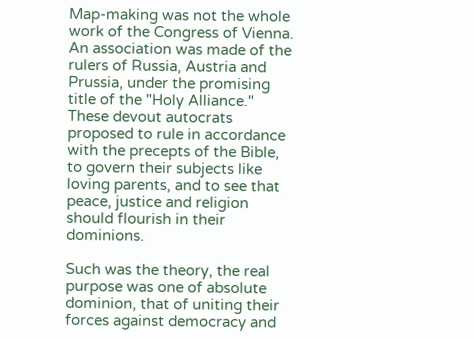Map-making was not the whole work of the Congress of Vienna. An association was made of the rulers of Russia, Austria and Prussia, under the promising title of the "Holy Alliance." These devout autocrats proposed to rule in accordance with the precepts of the Bible, to govern their subjects like loving parents, and to see that peace, justice and religion should flourish in their dominions.

Such was the theory, the real purpose was one of absolute dominion, that of uniting their forces against democracy and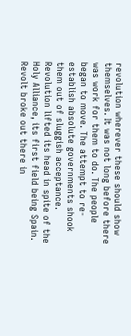revolution wherever these should show themselves. It was not long before there was work for them to do. The people began to move. The attempt to re-establish absolute governments shook them out of sluggish acceptance. Revolution lifted its head in spite of the Holy Alliance, its first field being Spain. Revolt broke out there in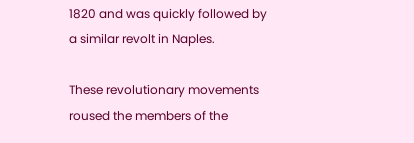1820 and was quickly followed by a similar revolt in Naples.

These revolutionary movements roused the members of the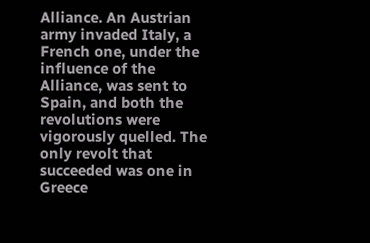Alliance. An Austrian army invaded Italy, a French one, under the influence of the Alliance, was sent to Spain, and both the revolutions were vigorously quelled. The only revolt that succeeded was one in Greece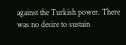against the Turkish power. There was no desire to sustain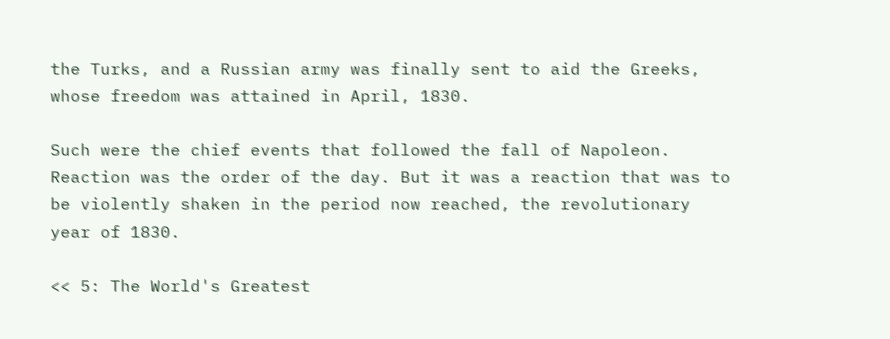the Turks, and a Russian army was finally sent to aid the Greeks, whose freedom was attained in April, 1830.

Such were the chief events that followed the fall of Napoleon. Reaction was the order of the day. But it was a reaction that was to be violently shaken in the period now reached, the revolutionary year of 1830.

<< 5: The World's Greatest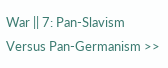War || 7: Pan-Slavism Versus Pan-Germanism >>